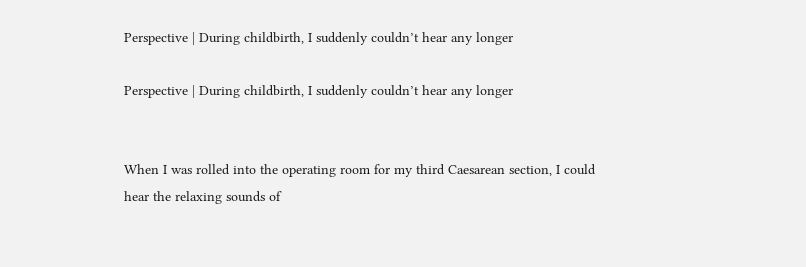Perspective | During childbirth, I suddenly couldn’t hear any longer

Perspective | During childbirth, I suddenly couldn’t hear any longer


When I was rolled into the operating room for my third Caesarean section, I could hear the relaxing sounds of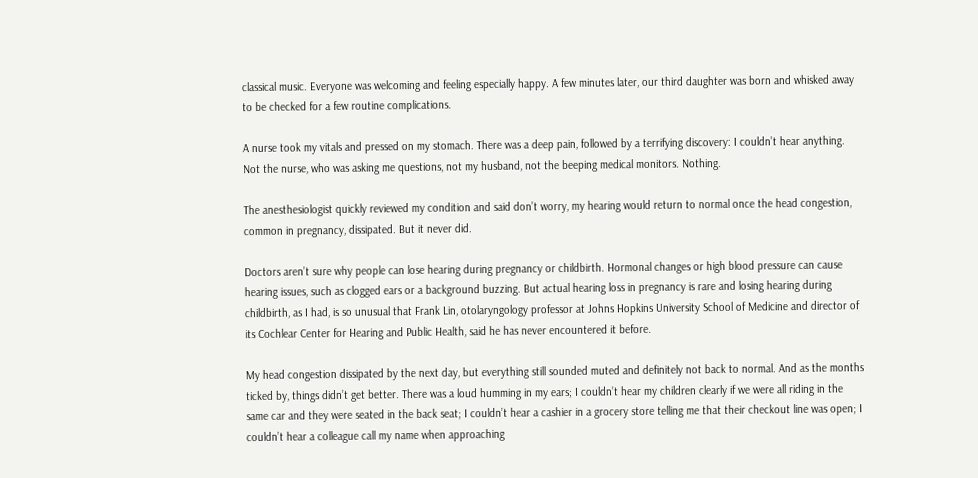classical music. Everyone was welcoming and feeling especially happy. A few minutes later, our third daughter was born and whisked away to be checked for a few routine complications.

A nurse took my vitals and pressed on my stomach. There was a deep pain, followed by a terrifying discovery: I couldn’t hear anything. Not the nurse, who was asking me questions, not my husband, not the beeping medical monitors. Nothing.

The anesthesiologist quickly reviewed my condition and said don’t worry, my hearing would return to normal once the head congestion, common in pregnancy, dissipated. But it never did.

Doctors aren’t sure why people can lose hearing during pregnancy or childbirth. Hormonal changes or high blood pressure can cause hearing issues, such as clogged ears or a background buzzing. But actual hearing loss in pregnancy is rare and losing hearing during childbirth, as I had, is so unusual that Frank Lin, otolaryngology professor at Johns Hopkins University School of Medicine and director of its Cochlear Center for Hearing and Public Health, said he has never encountered it before.

My head congestion dissipated by the next day, but everything still sounded muted and definitely not back to normal. And as the months ticked by, things didn’t get better. There was a loud humming in my ears; I couldn’t hear my children clearly if we were all riding in the same car and they were seated in the back seat; I couldn’t hear a cashier in a grocery store telling me that their checkout line was open; I couldn’t hear a colleague call my name when approaching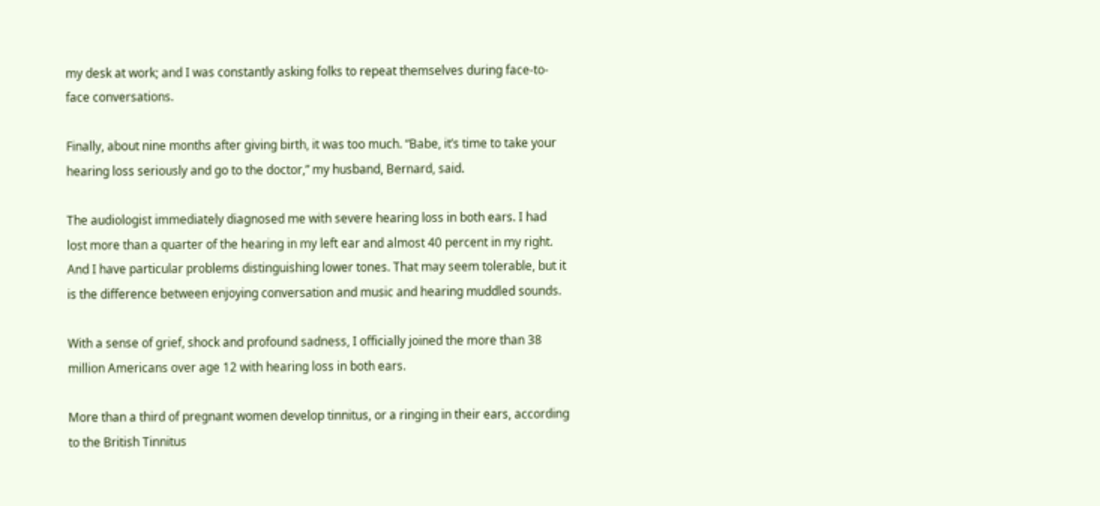my desk at work; and I was constantly asking folks to repeat themselves during face-to-face conversations.

Finally, about nine months after giving birth, it was too much. “Babe, it’s time to take your hearing loss seriously and go to the doctor,” my husband, Bernard, said.

The audiologist immediately diagnosed me with severe hearing loss in both ears. I had lost more than a quarter of the hearing in my left ear and almost 40 percent in my right. And I have particular problems distinguishing lower tones. That may seem tolerable, but it is the difference between enjoying conversation and music and hearing muddled sounds.

With a sense of grief, shock and profound sadness, I officially joined the more than 38 million Americans over age 12 with hearing loss in both ears.

More than a third of pregnant women develop tinnitus, or a ringing in their ears, according to the British Tinnitus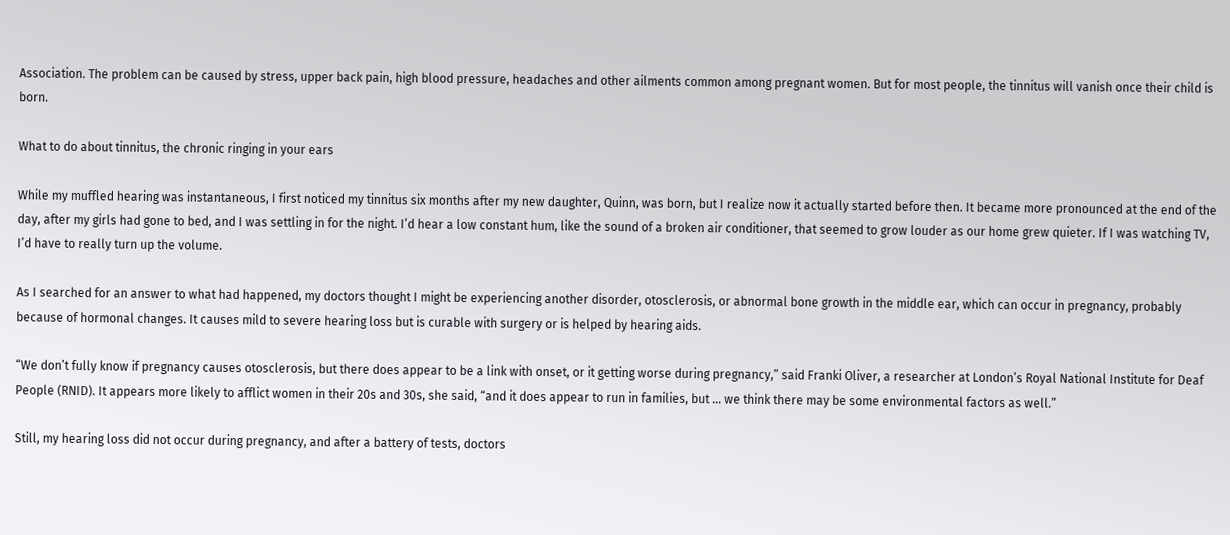Association. The problem can be caused by stress, upper back pain, high blood pressure, headaches and other ailments common among pregnant women. But for most people, the tinnitus will vanish once their child is born.

What to do about tinnitus, the chronic ringing in your ears

While my muffled hearing was instantaneous, I first noticed my tinnitus six months after my new daughter, Quinn, was born, but I realize now it actually started before then. It became more pronounced at the end of the day, after my girls had gone to bed, and I was settling in for the night. I’d hear a low constant hum, like the sound of a broken air conditioner, that seemed to grow louder as our home grew quieter. If I was watching TV, I’d have to really turn up the volume.

As I searched for an answer to what had happened, my doctors thought I might be experiencing another disorder, otosclerosis, or abnormal bone growth in the middle ear, which can occur in pregnancy, probably because of hormonal changes. It causes mild to severe hearing loss but is curable with surgery or is helped by hearing aids.

“We don’t fully know if pregnancy causes otosclerosis, but there does appear to be a link with onset, or it getting worse during pregnancy,” said Franki Oliver, a researcher at London’s Royal National Institute for Deaf People (RNID). It appears more likely to afflict women in their 20s and 30s, she said, “and it does appear to run in families, but … we think there may be some environmental factors as well.”

Still, my hearing loss did not occur during pregnancy, and after a battery of tests, doctors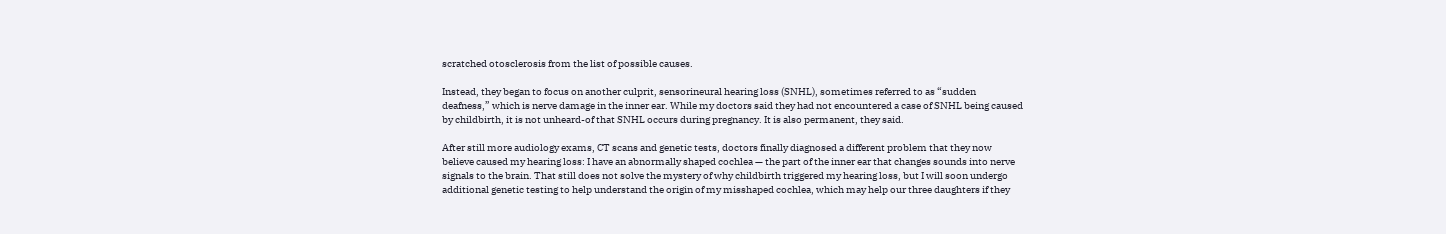scratched otosclerosis from the list of possible causes.

Instead, they began to focus on another culprit, sensorineural hearing loss (SNHL), sometimes referred to as “sudden deafness,” which is nerve damage in the inner ear. While my doctors said they had not encountered a case of SNHL being caused by childbirth, it is not unheard-of that SNHL occurs during pregnancy. It is also permanent, they said.

After still more audiology exams, CT scans and genetic tests, doctors finally diagnosed a different problem that they now believe caused my hearing loss: I have an abnormally shaped cochlea — the part of the inner ear that changes sounds into nerve signals to the brain. That still does not solve the mystery of why childbirth triggered my hearing loss, but I will soon undergo additional genetic testing to help understand the origin of my misshaped cochlea, which may help our three daughters if they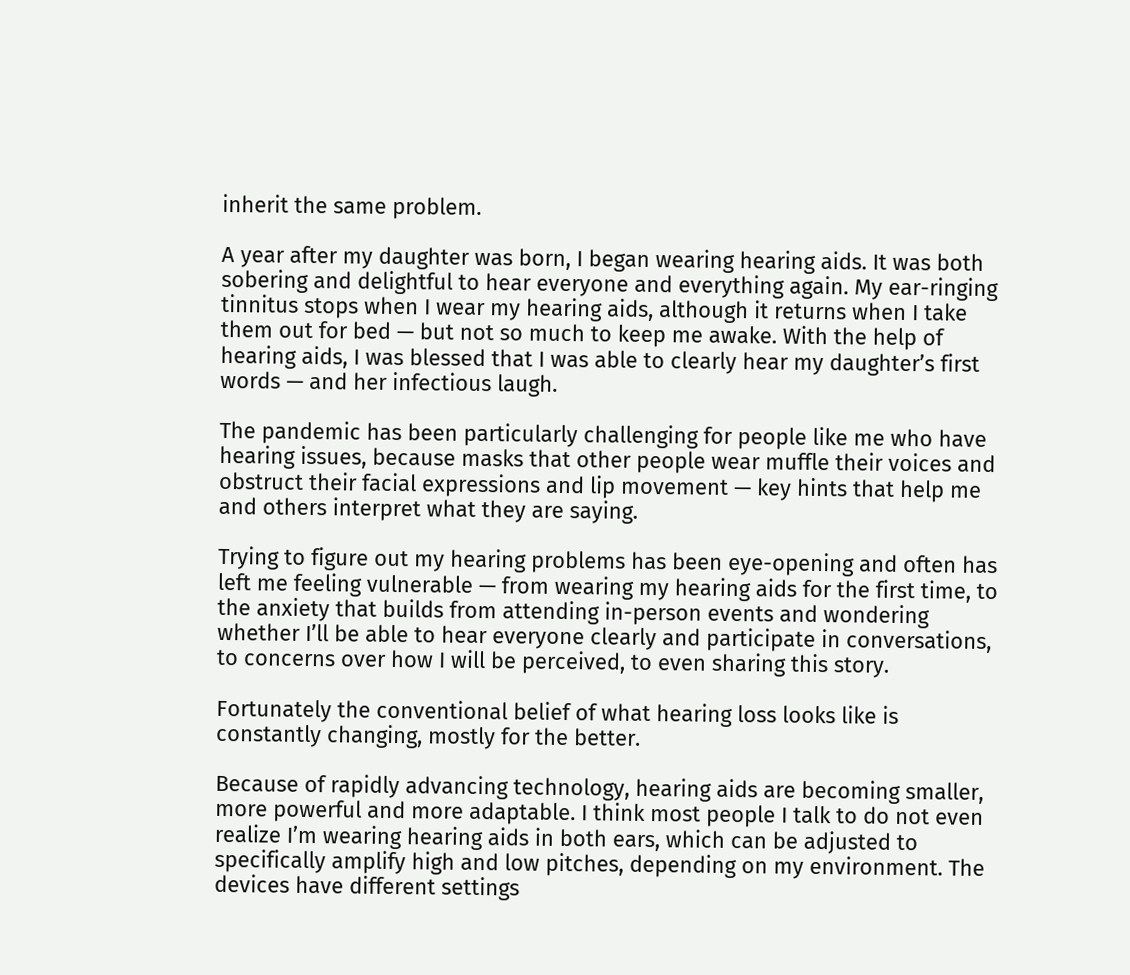inherit the same problem.

A year after my daughter was born, I began wearing hearing aids. It was both sobering and delightful to hear everyone and everything again. My ear-ringing tinnitus stops when I wear my hearing aids, although it returns when I take them out for bed — but not so much to keep me awake. With the help of hearing aids, I was blessed that I was able to clearly hear my daughter’s first words — and her infectious laugh.

The pandemic has been particularly challenging for people like me who have hearing issues, because masks that other people wear muffle their voices and obstruct their facial expressions and lip movement — key hints that help me and others interpret what they are saying.

Trying to figure out my hearing problems has been eye-opening and often has left me feeling vulnerable — from wearing my hearing aids for the first time, to the anxiety that builds from attending in-person events and wondering whether I’ll be able to hear everyone clearly and participate in conversations, to concerns over how I will be perceived, to even sharing this story.

Fortunately the conventional belief of what hearing loss looks like is constantly changing, mostly for the better.

Because of rapidly advancing technology, hearing aids are becoming smaller, more powerful and more adaptable. I think most people I talk to do not even realize I’m wearing hearing aids in both ears, which can be adjusted to specifically amplify high and low pitches, depending on my environment. The devices have different settings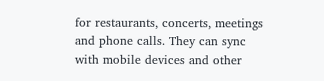for restaurants, concerts, meetings and phone calls. They can sync with mobile devices and other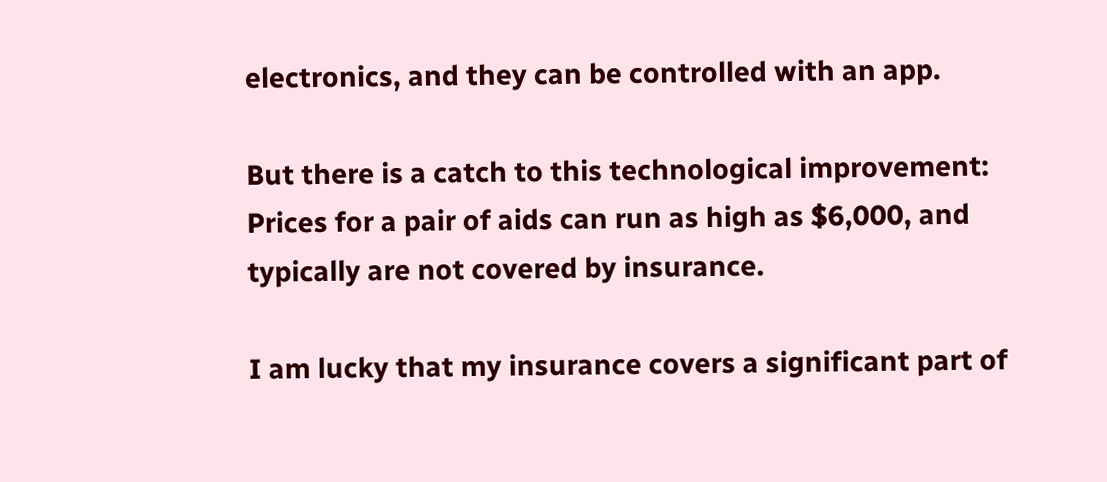electronics, and they can be controlled with an app.

But there is a catch to this technological improvement: Prices for a pair of aids can run as high as $6,000, and typically are not covered by insurance.

I am lucky that my insurance covers a significant part of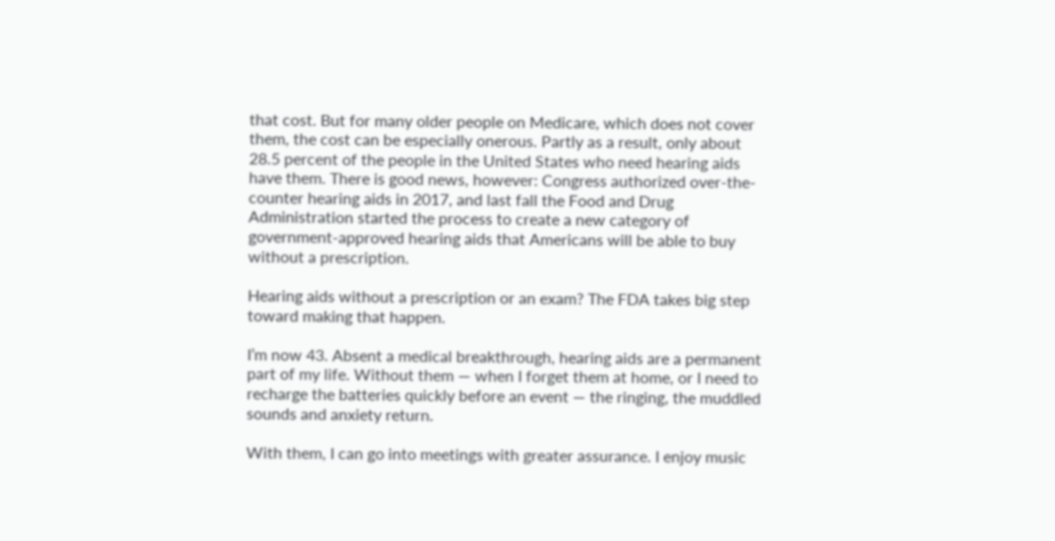that cost. But for many older people on Medicare, which does not cover them, the cost can be especially onerous. Partly as a result, only about 28.5 percent of the people in the United States who need hearing aids have them. There is good news, however: Congress authorized over-the-counter hearing aids in 2017, and last fall the Food and Drug Administration started the process to create a new category of government-approved hearing aids that Americans will be able to buy without a prescription.

Hearing aids without a prescription or an exam? The FDA takes big step toward making that happen.

I’m now 43. Absent a medical breakthrough, hearing aids are a permanent part of my life. Without them — when I forget them at home, or I need to recharge the batteries quickly before an event — the ringing, the muddled sounds and anxiety return.

With them, I can go into meetings with greater assurance. I enjoy music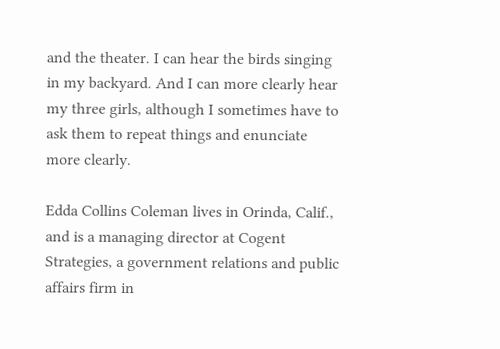and the theater. I can hear the birds singing in my backyard. And I can more clearly hear my three girls, although I sometimes have to ask them to repeat things and enunciate more clearly.

Edda Collins Coleman lives in Orinda, Calif., and is a managing director at Cogent Strategies, a government relations and public affairs firm in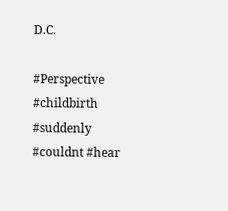D.C.

#Perspective #childbirth #suddenly #couldnt #hear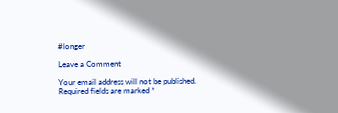#longer

Leave a Comment

Your email address will not be published. Required fields are marked *